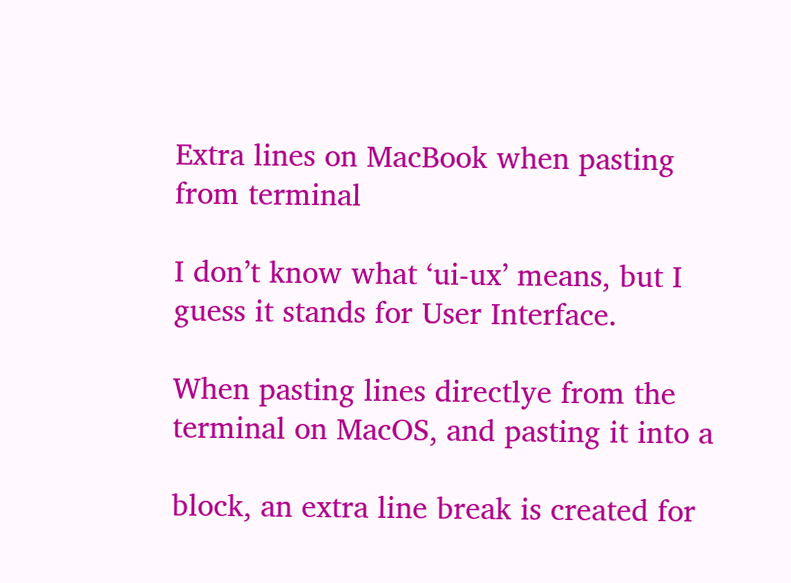Extra lines on MacBook when pasting from terminal

I don’t know what ‘ui-ux’ means, but I guess it stands for User Interface.

When pasting lines directlye from the terminal on MacOS, and pasting it into a

block, an extra line break is created for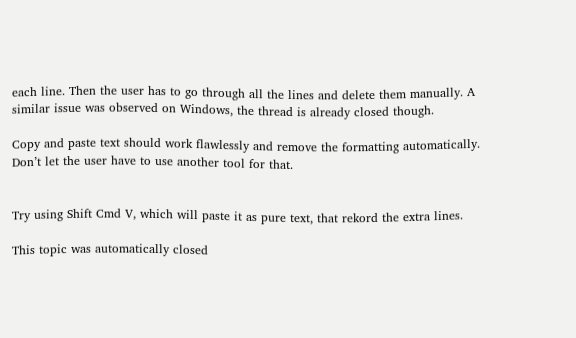each line. Then the user has to go through all the lines and delete them manually. A similar issue was observed on Windows, the thread is already closed though.

Copy and paste text should work flawlessly and remove the formatting automatically. Don’t let the user have to use another tool for that.


Try using Shift Cmd V, which will paste it as pure text, that rekord the extra lines.

This topic was automatically closed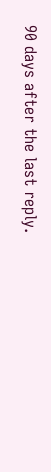90 days after the last reply.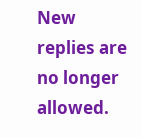New replies are no longer allowed.